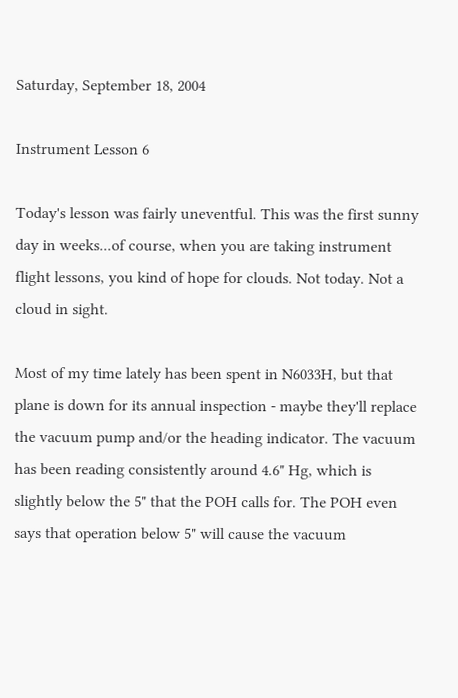Saturday, September 18, 2004

Instrument Lesson 6

Today's lesson was fairly uneventful. This was the first sunny day in weeks...of course, when you are taking instrument flight lessons, you kind of hope for clouds. Not today. Not a cloud in sight.

Most of my time lately has been spent in N6033H, but that plane is down for its annual inspection - maybe they'll replace the vacuum pump and/or the heading indicator. The vacuum has been reading consistently around 4.6" Hg, which is slightly below the 5" that the POH calls for. The POH even says that operation below 5" will cause the vacuum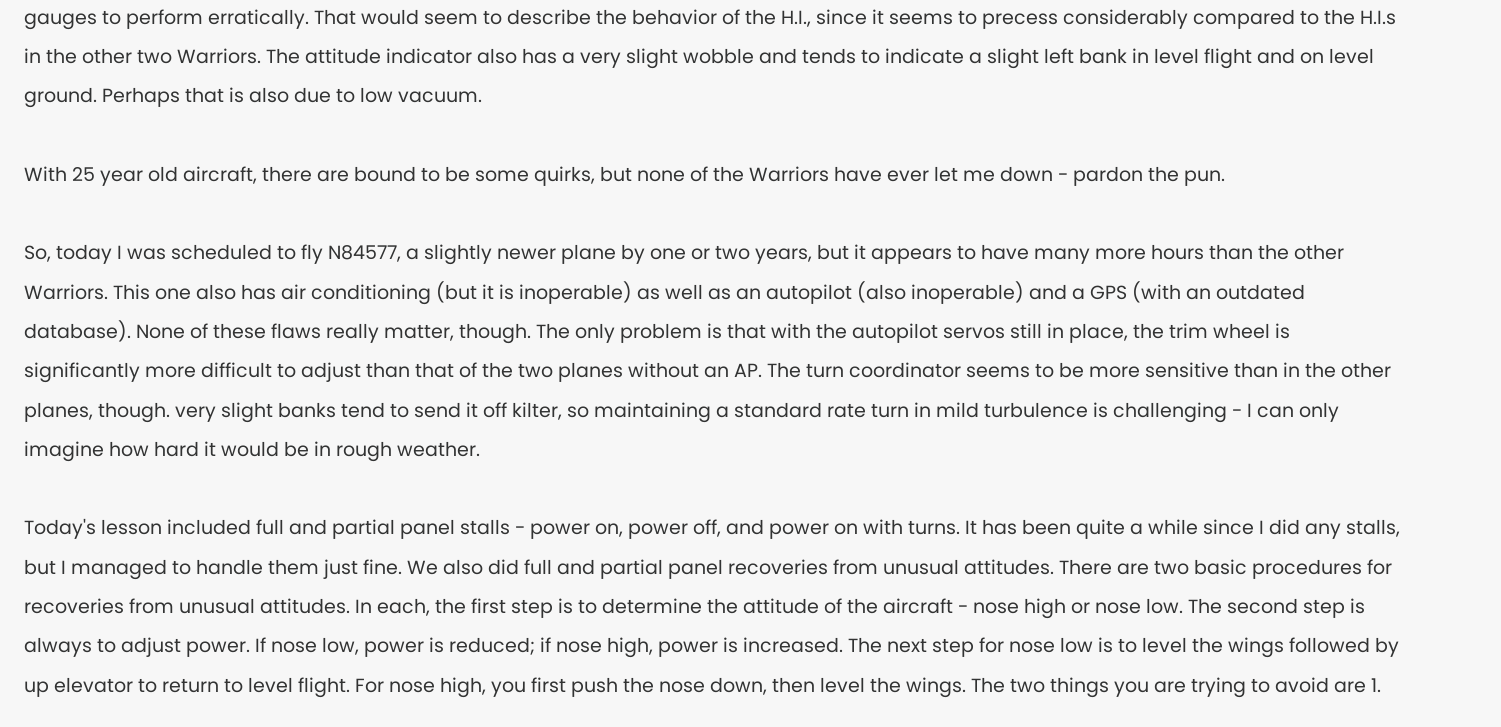gauges to perform erratically. That would seem to describe the behavior of the H.I., since it seems to precess considerably compared to the H.I.s in the other two Warriors. The attitude indicator also has a very slight wobble and tends to indicate a slight left bank in level flight and on level ground. Perhaps that is also due to low vacuum.

With 25 year old aircraft, there are bound to be some quirks, but none of the Warriors have ever let me down - pardon the pun.

So, today I was scheduled to fly N84577, a slightly newer plane by one or two years, but it appears to have many more hours than the other Warriors. This one also has air conditioning (but it is inoperable) as well as an autopilot (also inoperable) and a GPS (with an outdated database). None of these flaws really matter, though. The only problem is that with the autopilot servos still in place, the trim wheel is significantly more difficult to adjust than that of the two planes without an AP. The turn coordinator seems to be more sensitive than in the other planes, though. very slight banks tend to send it off kilter, so maintaining a standard rate turn in mild turbulence is challenging - I can only imagine how hard it would be in rough weather.

Today's lesson included full and partial panel stalls - power on, power off, and power on with turns. It has been quite a while since I did any stalls, but I managed to handle them just fine. We also did full and partial panel recoveries from unusual attitudes. There are two basic procedures for recoveries from unusual attitudes. In each, the first step is to determine the attitude of the aircraft - nose high or nose low. The second step is always to adjust power. If nose low, power is reduced; if nose high, power is increased. The next step for nose low is to level the wings followed by up elevator to return to level flight. For nose high, you first push the nose down, then level the wings. The two things you are trying to avoid are 1.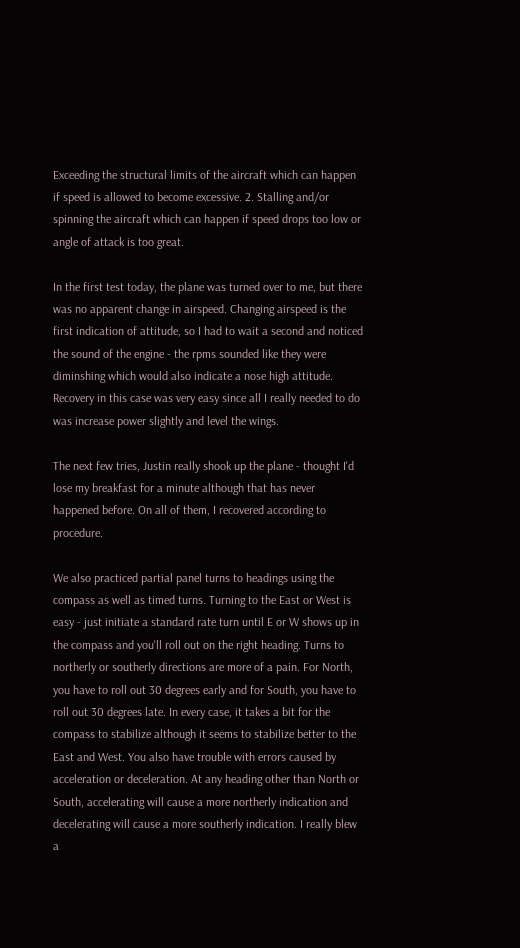Exceeding the structural limits of the aircraft which can happen if speed is allowed to become excessive. 2. Stalling and/or spinning the aircraft which can happen if speed drops too low or angle of attack is too great.

In the first test today, the plane was turned over to me, but there was no apparent change in airspeed. Changing airspeed is the first indication of attitude, so I had to wait a second and noticed the sound of the engine - the rpms sounded like they were diminshing which would also indicate a nose high attitude. Recovery in this case was very easy since all I really needed to do was increase power slightly and level the wings.

The next few tries, Justin really shook up the plane - thought I'd lose my breakfast for a minute although that has never happened before. On all of them, I recovered according to procedure.

We also practiced partial panel turns to headings using the compass as well as timed turns. Turning to the East or West is easy - just initiate a standard rate turn until E or W shows up in the compass and you'll roll out on the right heading. Turns to northerly or southerly directions are more of a pain. For North, you have to roll out 30 degrees early and for South, you have to roll out 30 degrees late. In every case, it takes a bit for the compass to stabilize although it seems to stabilize better to the East and West. You also have trouble with errors caused by acceleration or deceleration. At any heading other than North or South, accelerating will cause a more northerly indication and decelerating will cause a more southerly indication. I really blew a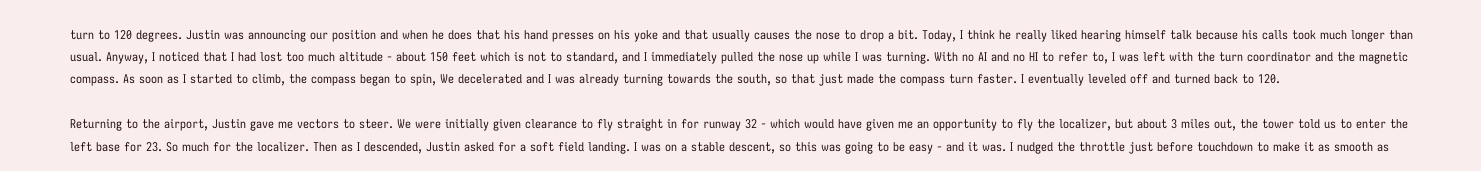turn to 120 degrees. Justin was announcing our position and when he does that his hand presses on his yoke and that usually causes the nose to drop a bit. Today, I think he really liked hearing himself talk because his calls took much longer than usual. Anyway, I noticed that I had lost too much altitude - about 150 feet which is not to standard, and I immediately pulled the nose up while I was turning. With no AI and no HI to refer to, I was left with the turn coordinator and the magnetic compass. As soon as I started to climb, the compass began to spin, We decelerated and I was already turning towards the south, so that just made the compass turn faster. I eventually leveled off and turned back to 120.

Returning to the airport, Justin gave me vectors to steer. We were initially given clearance to fly straight in for runway 32 - which would have given me an opportunity to fly the localizer, but about 3 miles out, the tower told us to enter the left base for 23. So much for the localizer. Then as I descended, Justin asked for a soft field landing. I was on a stable descent, so this was going to be easy - and it was. I nudged the throttle just before touchdown to make it as smooth as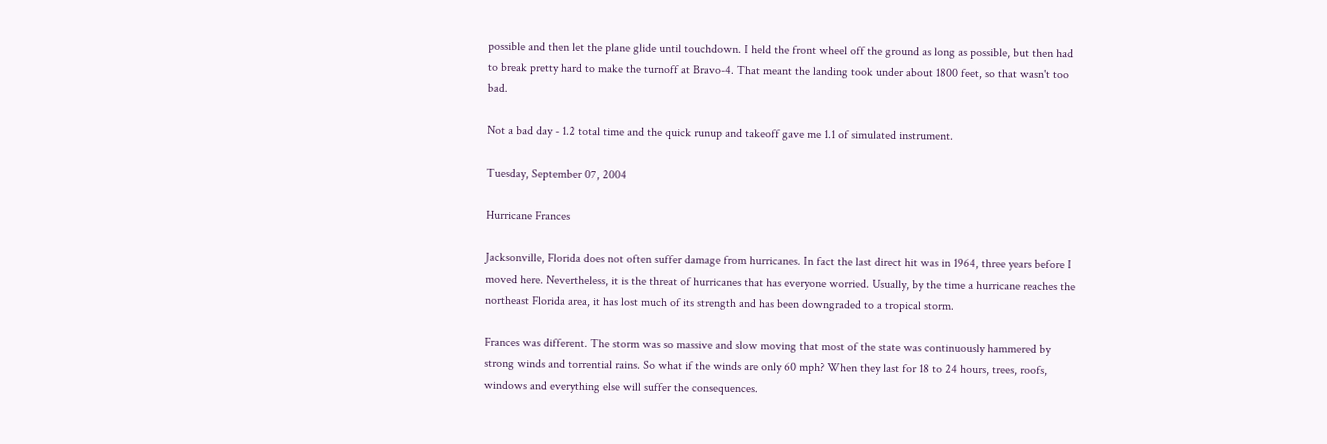possible and then let the plane glide until touchdown. I held the front wheel off the ground as long as possible, but then had to break pretty hard to make the turnoff at Bravo-4. That meant the landing took under about 1800 feet, so that wasn't too bad.

Not a bad day - 1.2 total time and the quick runup and takeoff gave me 1.1 of simulated instrument.

Tuesday, September 07, 2004

Hurricane Frances

Jacksonville, Florida does not often suffer damage from hurricanes. In fact the last direct hit was in 1964, three years before I moved here. Nevertheless, it is the threat of hurricanes that has everyone worried. Usually, by the time a hurricane reaches the northeast Florida area, it has lost much of its strength and has been downgraded to a tropical storm.

Frances was different. The storm was so massive and slow moving that most of the state was continuously hammered by strong winds and torrential rains. So what if the winds are only 60 mph? When they last for 18 to 24 hours, trees, roofs, windows and everything else will suffer the consequences.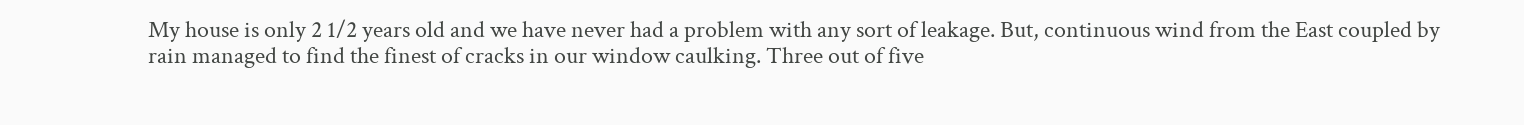My house is only 2 1/2 years old and we have never had a problem with any sort of leakage. But, continuous wind from the East coupled by rain managed to find the finest of cracks in our window caulking. Three out of five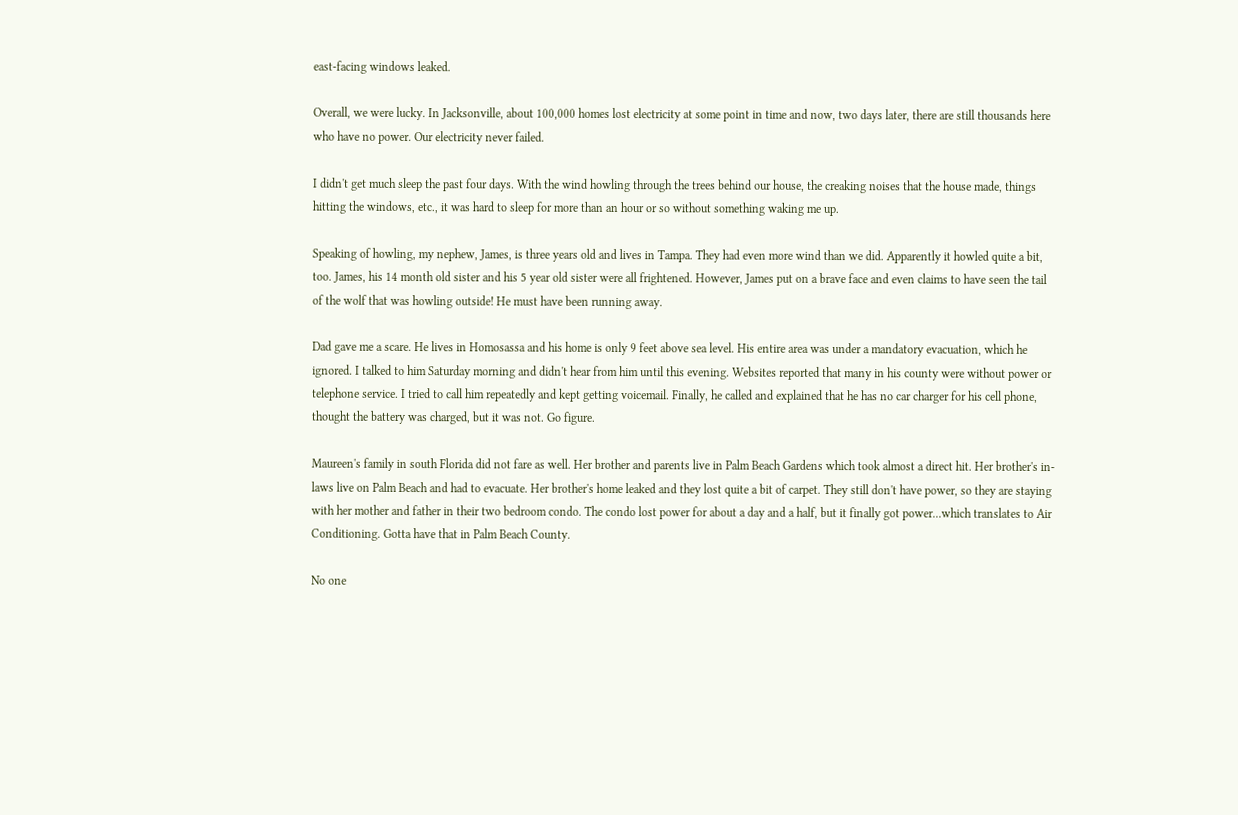east-facing windows leaked.

Overall, we were lucky. In Jacksonville, about 100,000 homes lost electricity at some point in time and now, two days later, there are still thousands here who have no power. Our electricity never failed.

I didn't get much sleep the past four days. With the wind howling through the trees behind our house, the creaking noises that the house made, things hitting the windows, etc., it was hard to sleep for more than an hour or so without something waking me up.

Speaking of howling, my nephew, James, is three years old and lives in Tampa. They had even more wind than we did. Apparently it howled quite a bit, too. James, his 14 month old sister and his 5 year old sister were all frightened. However, James put on a brave face and even claims to have seen the tail of the wolf that was howling outside! He must have been running away.

Dad gave me a scare. He lives in Homosassa and his home is only 9 feet above sea level. His entire area was under a mandatory evacuation, which he ignored. I talked to him Saturday morning and didn't hear from him until this evening. Websites reported that many in his county were without power or telephone service. I tried to call him repeatedly and kept getting voicemail. Finally, he called and explained that he has no car charger for his cell phone, thought the battery was charged, but it was not. Go figure.

Maureen's family in south Florida did not fare as well. Her brother and parents live in Palm Beach Gardens which took almost a direct hit. Her brother's in-laws live on Palm Beach and had to evacuate. Her brother's home leaked and they lost quite a bit of carpet. They still don't have power, so they are staying with her mother and father in their two bedroom condo. The condo lost power for about a day and a half, but it finally got power...which translates to Air Conditioning. Gotta have that in Palm Beach County.

No one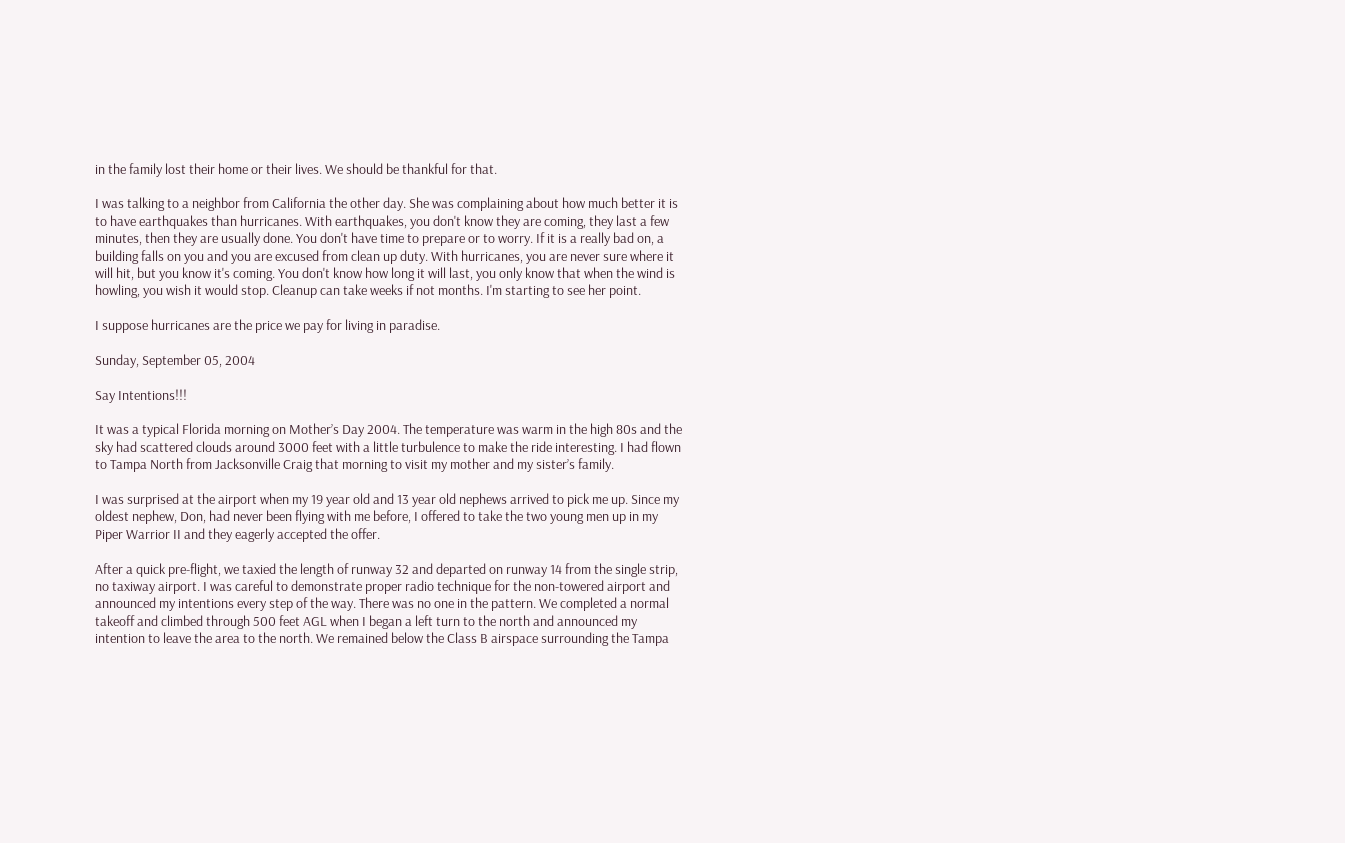in the family lost their home or their lives. We should be thankful for that.

I was talking to a neighbor from California the other day. She was complaining about how much better it is to have earthquakes than hurricanes. With earthquakes, you don't know they are coming, they last a few minutes, then they are usually done. You don't have time to prepare or to worry. If it is a really bad on, a building falls on you and you are excused from clean up duty. With hurricanes, you are never sure where it will hit, but you know it's coming. You don't know how long it will last, you only know that when the wind is howling, you wish it would stop. Cleanup can take weeks if not months. I'm starting to see her point.

I suppose hurricanes are the price we pay for living in paradise.

Sunday, September 05, 2004

Say Intentions!!!

It was a typical Florida morning on Mother’s Day 2004. The temperature was warm in the high 80s and the sky had scattered clouds around 3000 feet with a little turbulence to make the ride interesting. I had flown to Tampa North from Jacksonville Craig that morning to visit my mother and my sister’s family.

I was surprised at the airport when my 19 year old and 13 year old nephews arrived to pick me up. Since my oldest nephew, Don, had never been flying with me before, I offered to take the two young men up in my Piper Warrior II and they eagerly accepted the offer.

After a quick pre-flight, we taxied the length of runway 32 and departed on runway 14 from the single strip, no taxiway airport. I was careful to demonstrate proper radio technique for the non-towered airport and announced my intentions every step of the way. There was no one in the pattern. We completed a normal takeoff and climbed through 500 feet AGL when I began a left turn to the north and announced my intention to leave the area to the north. We remained below the Class B airspace surrounding the Tampa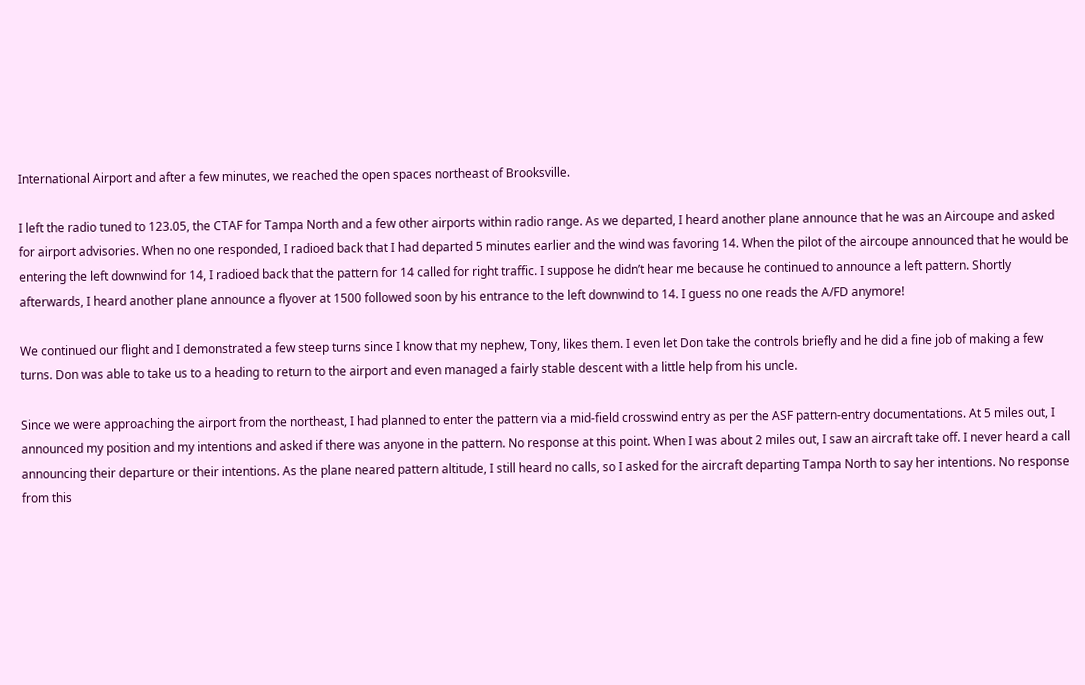International Airport and after a few minutes, we reached the open spaces northeast of Brooksville.

I left the radio tuned to 123.05, the CTAF for Tampa North and a few other airports within radio range. As we departed, I heard another plane announce that he was an Aircoupe and asked for airport advisories. When no one responded, I radioed back that I had departed 5 minutes earlier and the wind was favoring 14. When the pilot of the aircoupe announced that he would be entering the left downwind for 14, I radioed back that the pattern for 14 called for right traffic. I suppose he didn’t hear me because he continued to announce a left pattern. Shortly afterwards, I heard another plane announce a flyover at 1500 followed soon by his entrance to the left downwind to 14. I guess no one reads the A/FD anymore!

We continued our flight and I demonstrated a few steep turns since I know that my nephew, Tony, likes them. I even let Don take the controls briefly and he did a fine job of making a few turns. Don was able to take us to a heading to return to the airport and even managed a fairly stable descent with a little help from his uncle.

Since we were approaching the airport from the northeast, I had planned to enter the pattern via a mid-field crosswind entry as per the ASF pattern-entry documentations. At 5 miles out, I announced my position and my intentions and asked if there was anyone in the pattern. No response at this point. When I was about 2 miles out, I saw an aircraft take off. I never heard a call announcing their departure or their intentions. As the plane neared pattern altitude, I still heard no calls, so I asked for the aircraft departing Tampa North to say her intentions. No response from this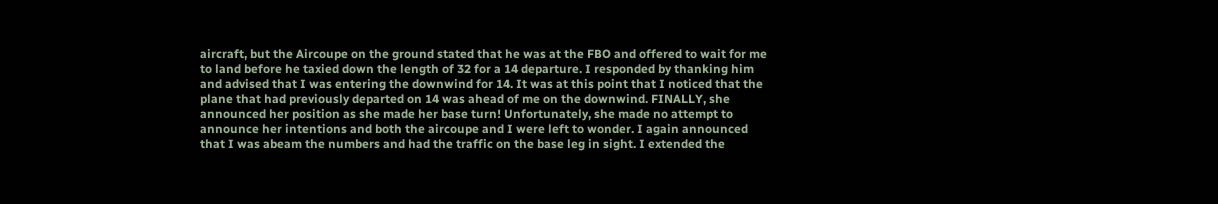aircraft, but the Aircoupe on the ground stated that he was at the FBO and offered to wait for me to land before he taxied down the length of 32 for a 14 departure. I responded by thanking him and advised that I was entering the downwind for 14. It was at this point that I noticed that the plane that had previously departed on 14 was ahead of me on the downwind. FINALLY, she announced her position as she made her base turn! Unfortunately, she made no attempt to announce her intentions and both the aircoupe and I were left to wonder. I again announced that I was abeam the numbers and had the traffic on the base leg in sight. I extended the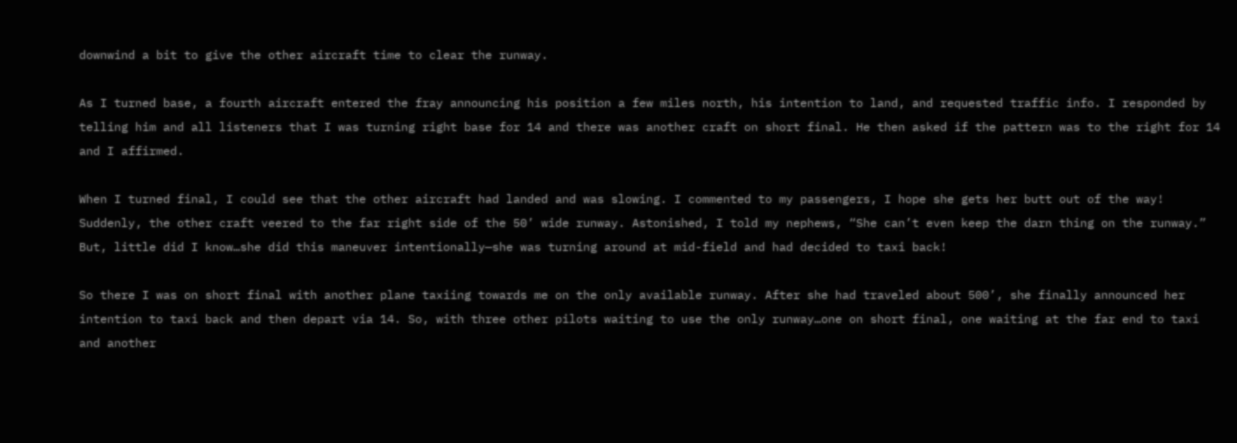downwind a bit to give the other aircraft time to clear the runway.

As I turned base, a fourth aircraft entered the fray announcing his position a few miles north, his intention to land, and requested traffic info. I responded by telling him and all listeners that I was turning right base for 14 and there was another craft on short final. He then asked if the pattern was to the right for 14 and I affirmed.

When I turned final, I could see that the other aircraft had landed and was slowing. I commented to my passengers, I hope she gets her butt out of the way! Suddenly, the other craft veered to the far right side of the 50’ wide runway. Astonished, I told my nephews, “She can’t even keep the darn thing on the runway.” But, little did I know…she did this maneuver intentionally—she was turning around at mid-field and had decided to taxi back!

So there I was on short final with another plane taxiing towards me on the only available runway. After she had traveled about 500’, she finally announced her intention to taxi back and then depart via 14. So, with three other pilots waiting to use the only runway…one on short final, one waiting at the far end to taxi and another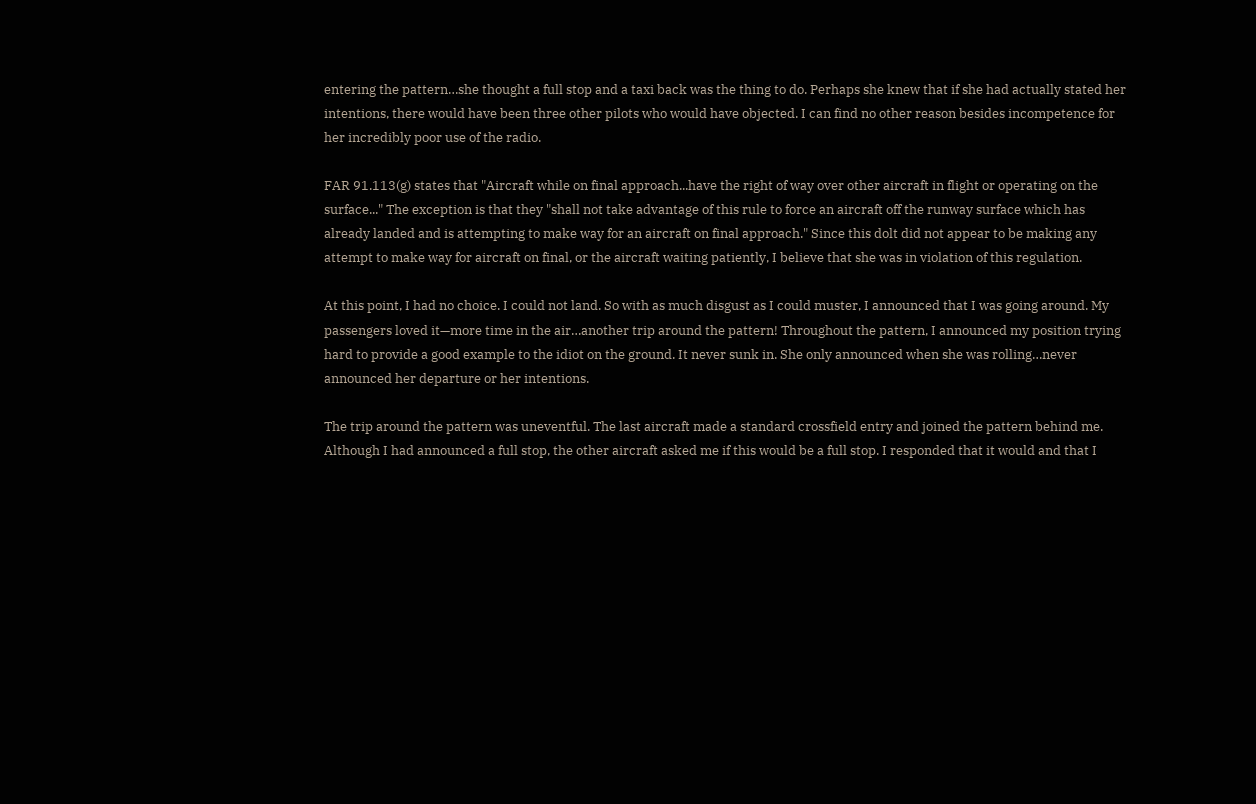entering the pattern…she thought a full stop and a taxi back was the thing to do. Perhaps she knew that if she had actually stated her intentions, there would have been three other pilots who would have objected. I can find no other reason besides incompetence for her incredibly poor use of the radio.

FAR 91.113(g) states that "Aircraft while on final approach...have the right of way over other aircraft in flight or operating on the surface..." The exception is that they "shall not take advantage of this rule to force an aircraft off the runway surface which has already landed and is attempting to make way for an aircraft on final approach." Since this dolt did not appear to be making any attempt to make way for aircraft on final, or the aircraft waiting patiently, I believe that she was in violation of this regulation.

At this point, I had no choice. I could not land. So with as much disgust as I could muster, I announced that I was going around. My passengers loved it—more time in the air…another trip around the pattern! Throughout the pattern, I announced my position trying hard to provide a good example to the idiot on the ground. It never sunk in. She only announced when she was rolling…never announced her departure or her intentions.

The trip around the pattern was uneventful. The last aircraft made a standard crossfield entry and joined the pattern behind me. Although I had announced a full stop, the other aircraft asked me if this would be a full stop. I responded that it would and that I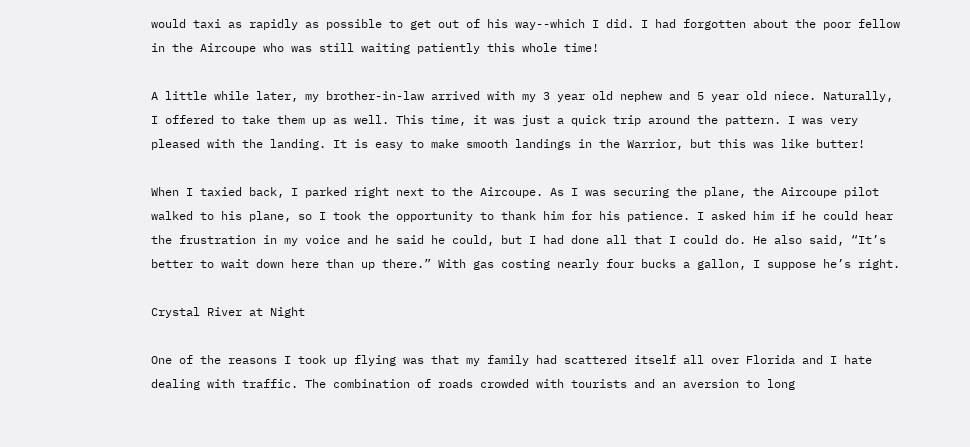would taxi as rapidly as possible to get out of his way--which I did. I had forgotten about the poor fellow in the Aircoupe who was still waiting patiently this whole time!

A little while later, my brother-in-law arrived with my 3 year old nephew and 5 year old niece. Naturally, I offered to take them up as well. This time, it was just a quick trip around the pattern. I was very pleased with the landing. It is easy to make smooth landings in the Warrior, but this was like butter!

When I taxied back, I parked right next to the Aircoupe. As I was securing the plane, the Aircoupe pilot walked to his plane, so I took the opportunity to thank him for his patience. I asked him if he could hear the frustration in my voice and he said he could, but I had done all that I could do. He also said, “It’s better to wait down here than up there.” With gas costing nearly four bucks a gallon, I suppose he’s right.

Crystal River at Night

One of the reasons I took up flying was that my family had scattered itself all over Florida and I hate dealing with traffic. The combination of roads crowded with tourists and an aversion to long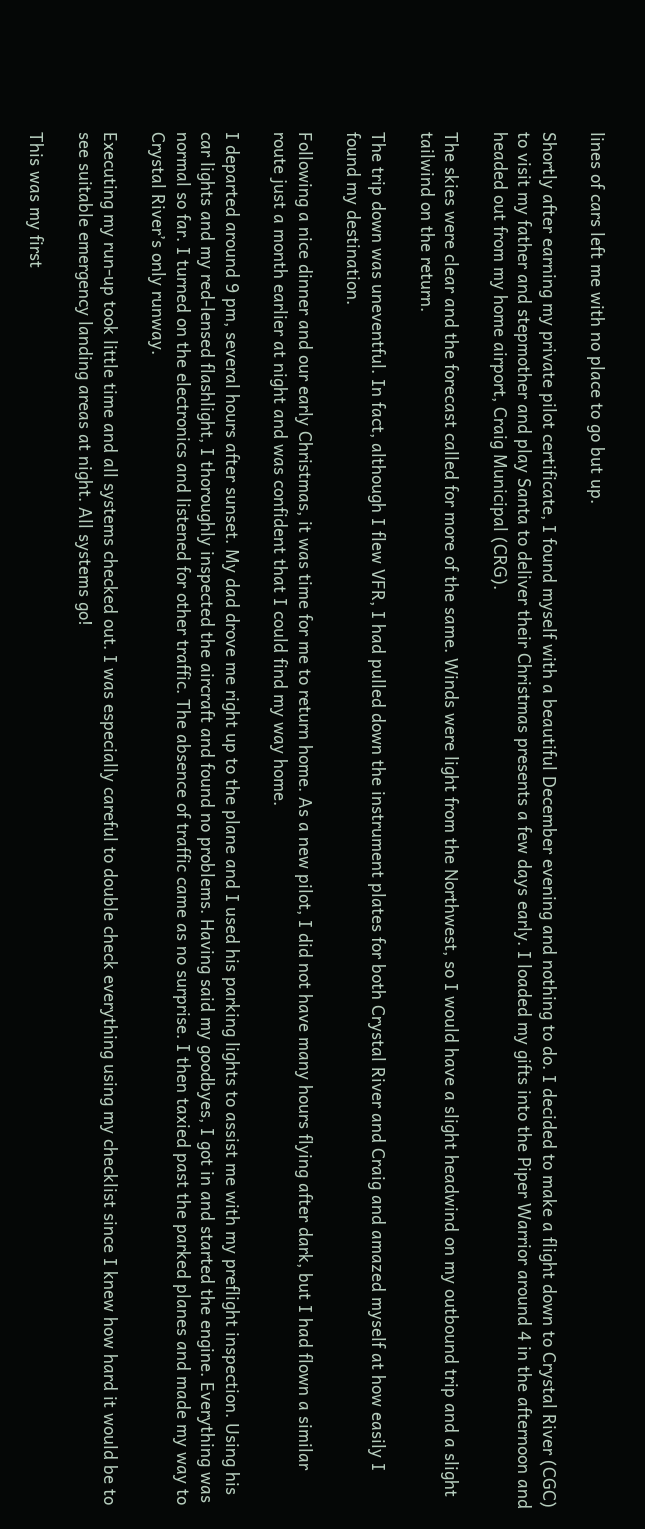lines of cars left me with no place to go but up.

Shortly after earning my private pilot certificate, I found myself with a beautiful December evening and nothing to do. I decided to make a flight down to Crystal River (CGC) to visit my father and stepmother and play Santa to deliver their Christmas presents a few days early. I loaded my gifts into the Piper Warrior around 4 in the afternoon and headed out from my home airport, Craig Municipal (CRG).

The skies were clear and the forecast called for more of the same. Winds were light from the Northwest, so I would have a slight headwind on my outbound trip and a slight tailwind on the return.

The trip down was uneventful. In fact, although I flew VFR, I had pulled down the instrument plates for both Crystal River and Craig and amazed myself at how easily I found my destination.

Following a nice dinner and our early Christmas, it was time for me to return home. As a new pilot, I did not have many hours flying after dark, but I had flown a similar route just a month earlier at night and was confident that I could find my way home.

I departed around 9 pm, several hours after sunset. My dad drove me right up to the plane and I used his parking lights to assist me with my preflight inspection. Using his car lights and my red-lensed flashlight, I thoroughly inspected the aircraft and found no problems. Having said my goodbyes, I got in and started the engine. Everything was normal so far. I turned on the electronics and listened for other traffic. The absence of traffic came as no surprise. I then taxied past the parked planes and made my way to Crystal River’s only runway.

Executing my run-up took little time and all systems checked out. I was especially careful to double check everything using my checklist since I knew how hard it would be to see suitable emergency landing areas at night. All systems go!

This was my first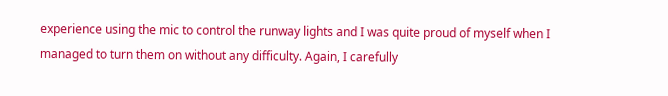experience using the mic to control the runway lights and I was quite proud of myself when I managed to turn them on without any difficulty. Again, I carefully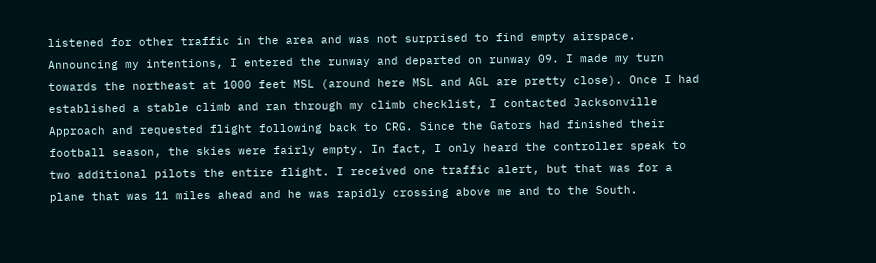listened for other traffic in the area and was not surprised to find empty airspace. Announcing my intentions, I entered the runway and departed on runway 09. I made my turn towards the northeast at 1000 feet MSL (around here MSL and AGL are pretty close). Once I had established a stable climb and ran through my climb checklist, I contacted Jacksonville Approach and requested flight following back to CRG. Since the Gators had finished their football season, the skies were fairly empty. In fact, I only heard the controller speak to two additional pilots the entire flight. I received one traffic alert, but that was for a plane that was 11 miles ahead and he was rapidly crossing above me and to the South.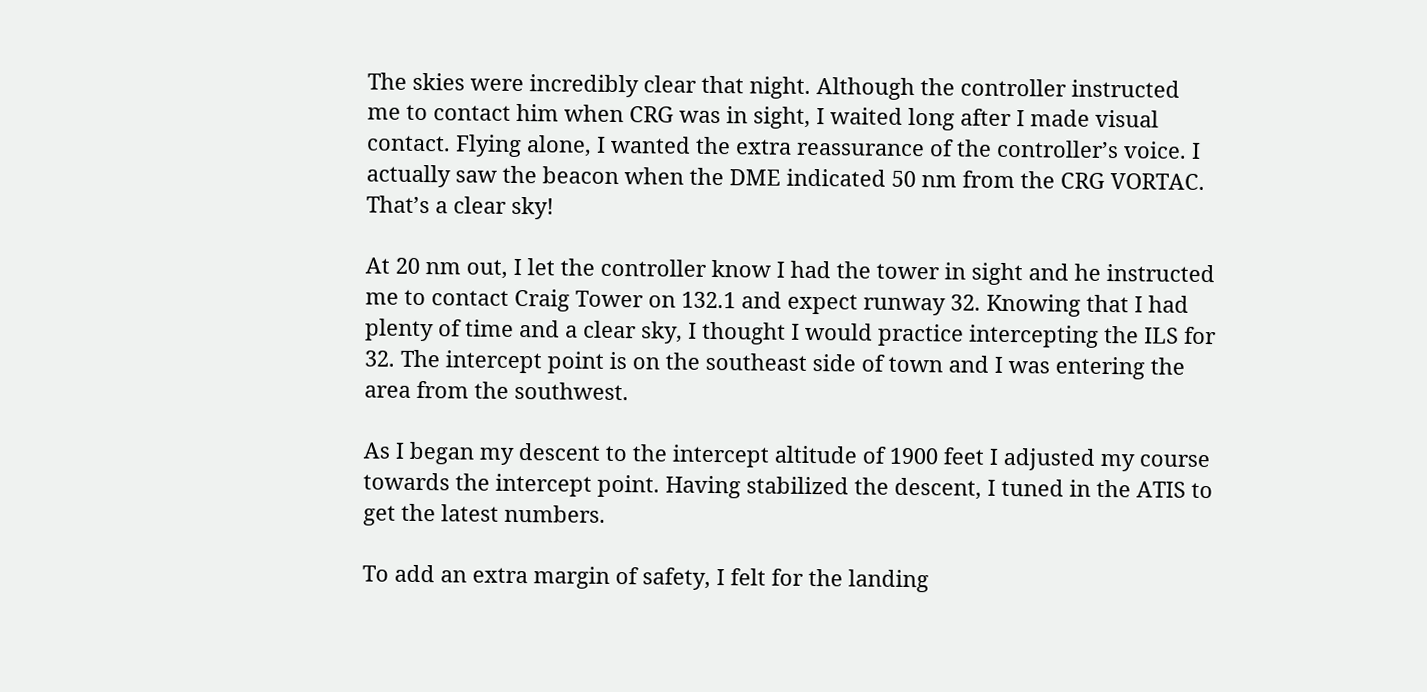The skies were incredibly clear that night. Although the controller instructed me to contact him when CRG was in sight, I waited long after I made visual contact. Flying alone, I wanted the extra reassurance of the controller’s voice. I actually saw the beacon when the DME indicated 50 nm from the CRG VORTAC. That’s a clear sky!

At 20 nm out, I let the controller know I had the tower in sight and he instructed me to contact Craig Tower on 132.1 and expect runway 32. Knowing that I had plenty of time and a clear sky, I thought I would practice intercepting the ILS for 32. The intercept point is on the southeast side of town and I was entering the area from the southwest.

As I began my descent to the intercept altitude of 1900 feet I adjusted my course towards the intercept point. Having stabilized the descent, I tuned in the ATIS to get the latest numbers.

To add an extra margin of safety, I felt for the landing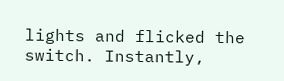lights and flicked the switch. Instantly,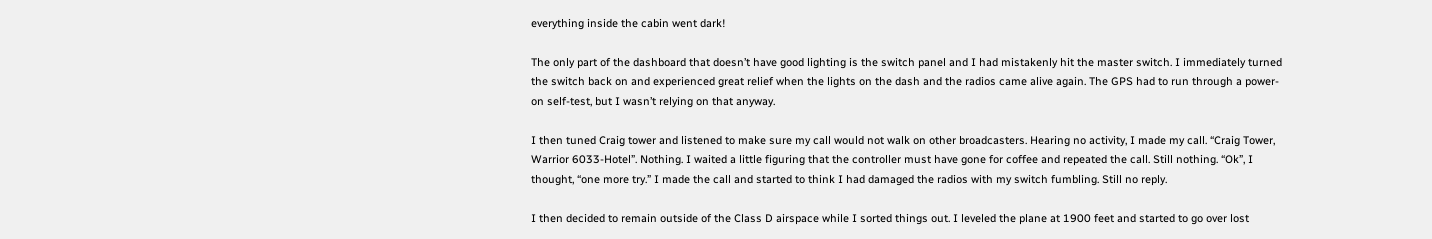everything inside the cabin went dark!

The only part of the dashboard that doesn’t have good lighting is the switch panel and I had mistakenly hit the master switch. I immediately turned the switch back on and experienced great relief when the lights on the dash and the radios came alive again. The GPS had to run through a power-on self-test, but I wasn’t relying on that anyway.

I then tuned Craig tower and listened to make sure my call would not walk on other broadcasters. Hearing no activity, I made my call. “Craig Tower, Warrior 6033-Hotel”. Nothing. I waited a little figuring that the controller must have gone for coffee and repeated the call. Still nothing. “Ok”, I thought, “one more try.” I made the call and started to think I had damaged the radios with my switch fumbling. Still no reply.

I then decided to remain outside of the Class D airspace while I sorted things out. I leveled the plane at 1900 feet and started to go over lost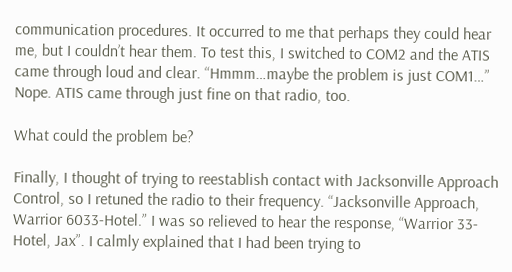communication procedures. It occurred to me that perhaps they could hear me, but I couldn’t hear them. To test this, I switched to COM2 and the ATIS came through loud and clear. “Hmmm…maybe the problem is just COM1…” Nope. ATIS came through just fine on that radio, too.

What could the problem be?

Finally, I thought of trying to reestablish contact with Jacksonville Approach Control, so I retuned the radio to their frequency. “Jacksonville Approach, Warrior 6033-Hotel.” I was so relieved to hear the response, “Warrior 33-Hotel, Jax”. I calmly explained that I had been trying to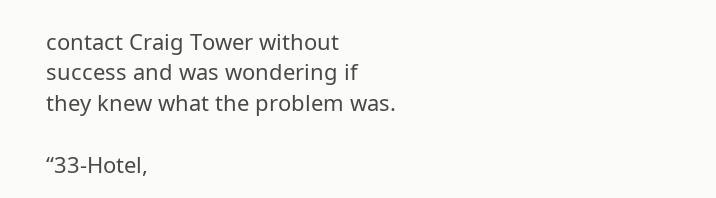contact Craig Tower without success and was wondering if they knew what the problem was.

“33-Hotel,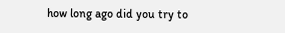how long ago did you try to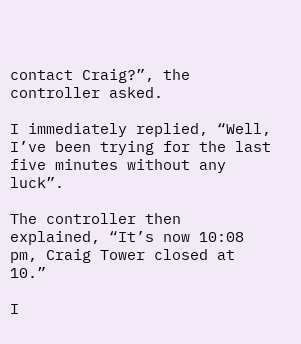contact Craig?”, the controller asked.

I immediately replied, “Well, I’ve been trying for the last five minutes without any luck”.

The controller then explained, “It’s now 10:08 pm, Craig Tower closed at 10.”

I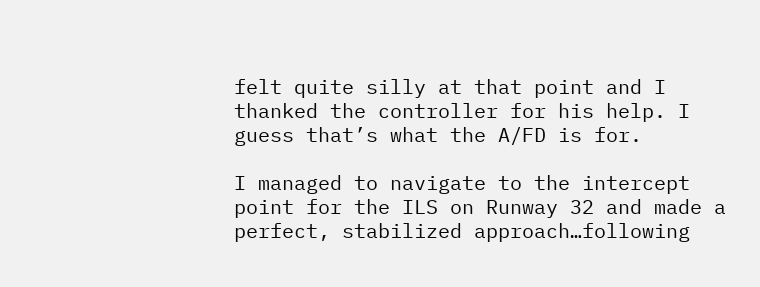felt quite silly at that point and I thanked the controller for his help. I guess that’s what the A/FD is for.

I managed to navigate to the intercept point for the ILS on Runway 32 and made a perfect, stabilized approach…following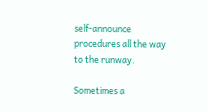self-announce procedures all the way to the runway.

Sometimes a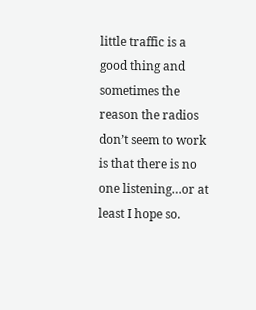little traffic is a good thing and sometimes the reason the radios don’t seem to work is that there is no one listening…or at least I hope so.